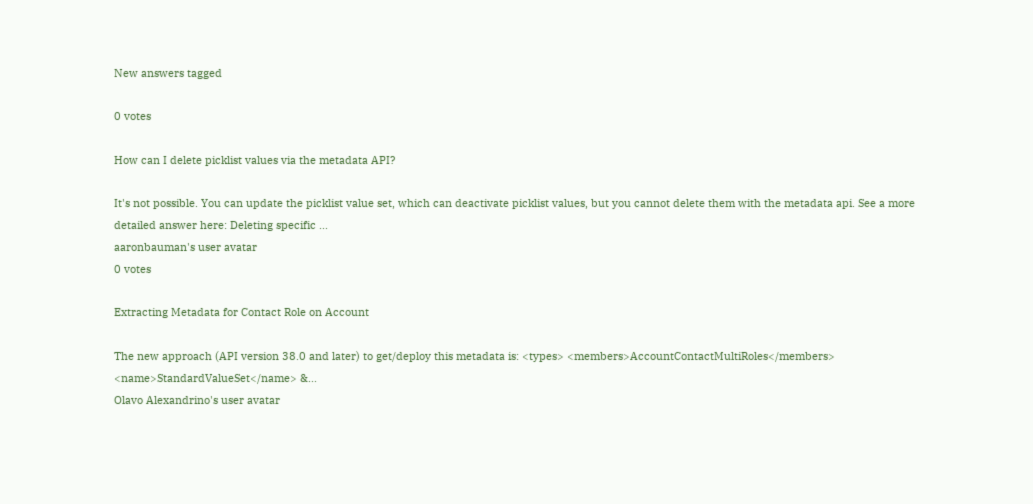New answers tagged

0 votes

How can I delete picklist values via the metadata API?

It's not possible. You can update the picklist value set, which can deactivate picklist values, but you cannot delete them with the metadata api. See a more detailed answer here: Deleting specific ...
aaronbauman's user avatar
0 votes

Extracting Metadata for Contact Role on Account

The new approach (API version 38.0 and later) to get/deploy this metadata is: <types> <members>AccountContactMultiRoles</members> <name>StandardValueSet</name> &...
Olavo Alexandrino's user avatar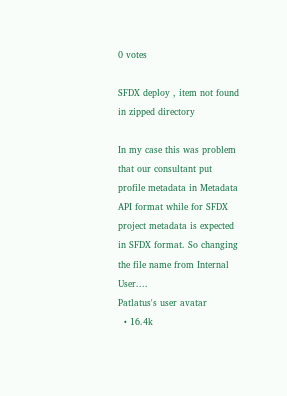0 votes

SFDX deploy , item not found in zipped directory

In my case this was problem that our consultant put profile metadata in Metadata API format while for SFDX project metadata is expected in SFDX format. So changing the file name from Internal User....
Patlatus's user avatar
  • 16.4k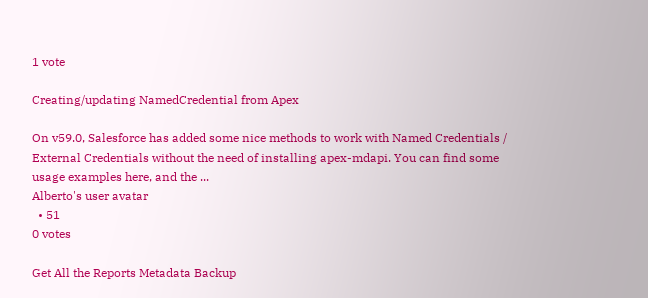1 vote

Creating/updating NamedCredential from Apex

On v59.0, Salesforce has added some nice methods to work with Named Credentials / External Credentials without the need of installing apex-mdapi. You can find some usage examples here, and the ...
Alberto's user avatar
  • 51
0 votes

Get All the Reports Metadata Backup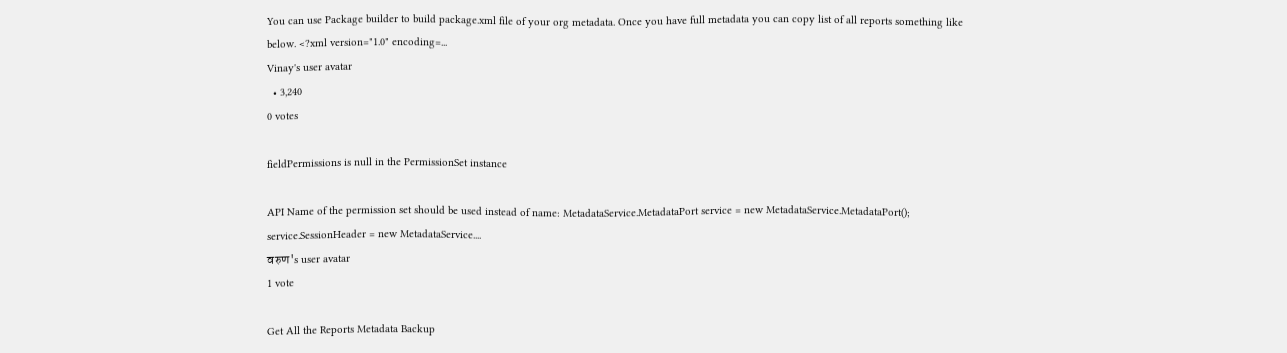You can use Package builder to build package.xml file of your org metadata. Once you have full metadata you can copy list of all reports something like below. <?xml version="1.0" encoding=...
Vinay's user avatar
  • 3,240
0 votes

fieldPermissions is null in the PermissionSet instance

API Name of the permission set should be used instead of name: MetadataService.MetadataPort service = new MetadataService.MetadataPort(); service.SessionHeader = new MetadataService....
वरुण's user avatar
1 vote

Get All the Reports Metadata Backup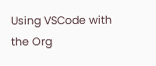Using VSCode with the Org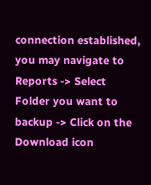connection established, you may navigate to Reports -> Select Folder you want to backup -> Click on the Download icon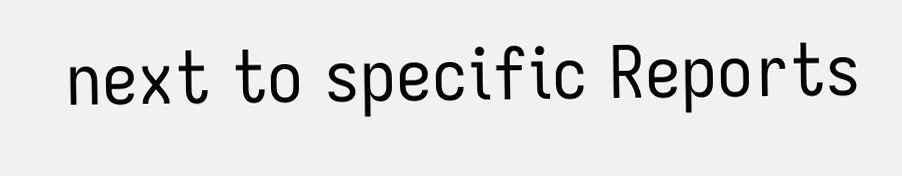next to specific Reports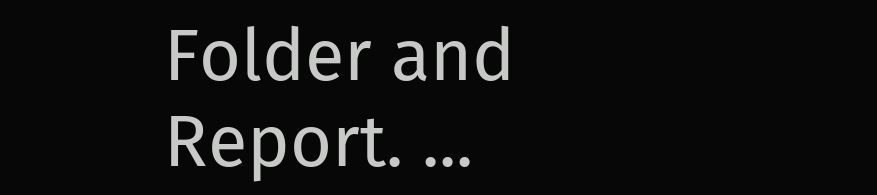Folder and Report. ...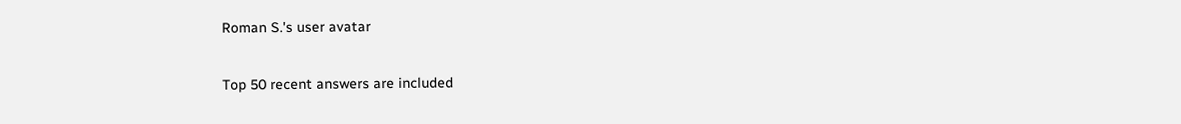Roman S.'s user avatar

Top 50 recent answers are included